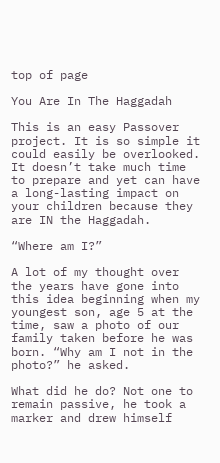top of page

You Are In The Haggadah

This is an easy Passover project. It is so simple it could easily be overlooked. It doesn’t take much time to prepare and yet can have a long-lasting impact on your children because they are IN the Haggadah.

“Where am I?”

A lot of my thought over the years have gone into this idea beginning when my youngest son, age 5 at the time, saw a photo of our family taken before he was born. “Why am I not in the photo?” he asked.

What did he do? Not one to remain passive, he took a marker and drew himself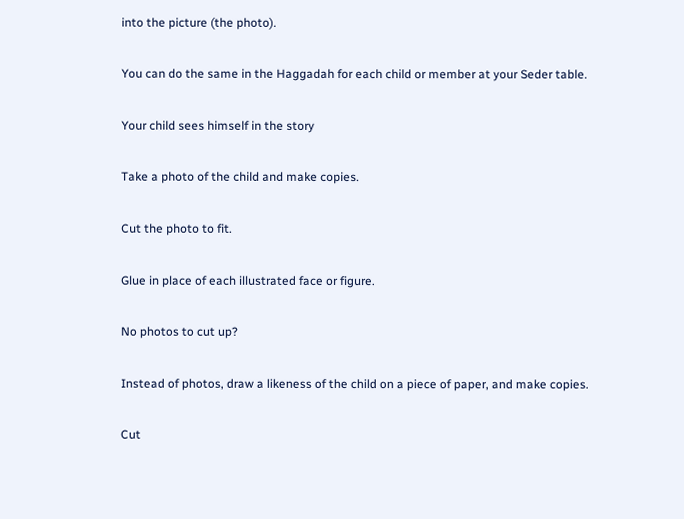into the picture (the photo).

You can do the same in the Haggadah for each child or member at your Seder table.

Your child sees himself in the story

Take a photo of the child and make copies.

Cut the photo to fit.

Glue in place of each illustrated face or figure.

No photos to cut up?

Instead of photos, draw a likeness of the child on a piece of paper, and make copies.

Cut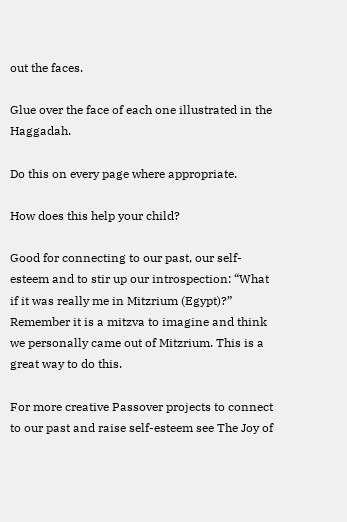out the faces.

Glue over the face of each one illustrated in the Haggadah.

Do this on every page where appropriate.

How does this help your child?

Good for connecting to our past, our self-esteem and to stir up our introspection: “What if it was really me in Mitzrium (Egypt)?” Remember it is a mitzva to imagine and think we personally came out of Mitzrium. This is a great way to do this.

For more creative Passover projects to connect to our past and raise self-esteem see The Joy of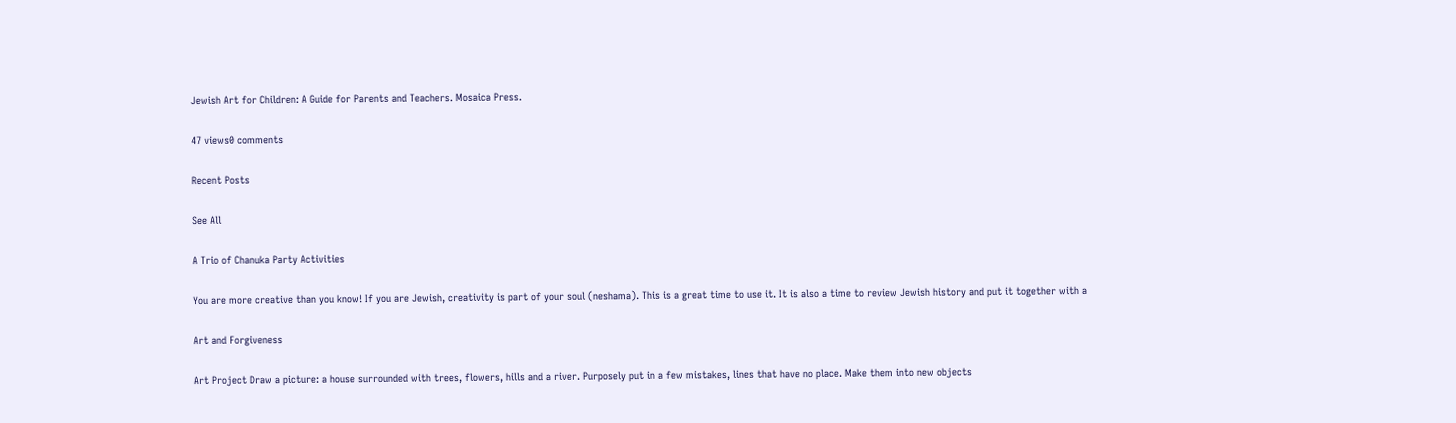Jewish Art for Children: A Guide for Parents and Teachers. Mosaica Press.

47 views0 comments

Recent Posts

See All

A Trio of Chanuka Party Activities

You are more creative than you know! If you are Jewish, creativity is part of your soul (neshama). This is a great time to use it. It is also a time to review Jewish history and put it together with a

Art and Forgiveness

Art Project Draw a picture: a house surrounded with trees, flowers, hills and a river. Purposely put in a few mistakes, lines that have no place. Make them into new objects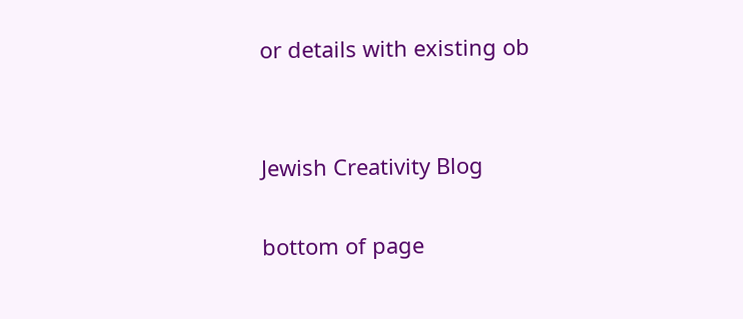or details with existing ob


Jewish Creativity Blog

bottom of page